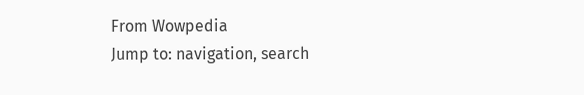From Wowpedia
Jump to: navigation, search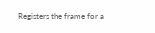Registers the frame for a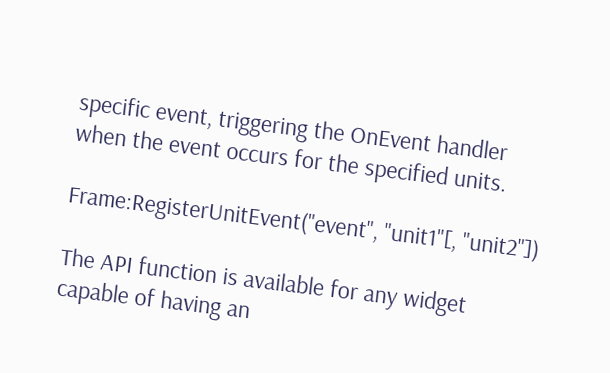specific event, triggering the OnEvent handler when the event occurs for the specified units.

Frame:RegisterUnitEvent("event", "unit1"[, "unit2"])

The API function is available for any widget capable of having an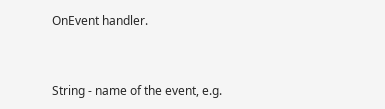OnEvent handler.


String - name of the event, e.g.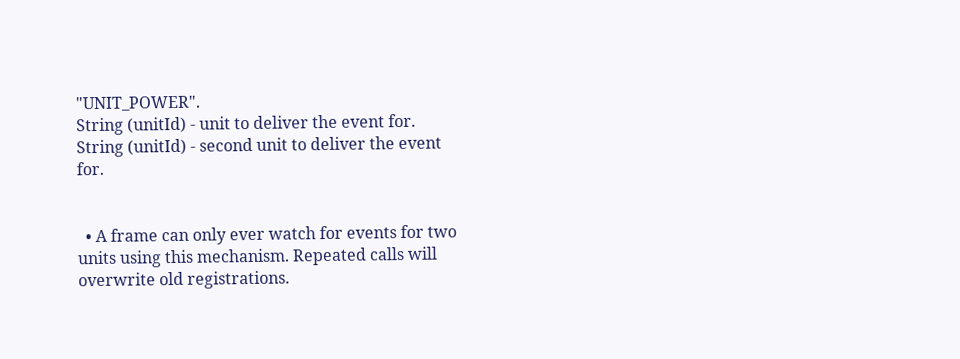"UNIT_POWER".
String (unitId) - unit to deliver the event for.
String (unitId) - second unit to deliver the event for.


  • A frame can only ever watch for events for two units using this mechanism. Repeated calls will overwrite old registrations.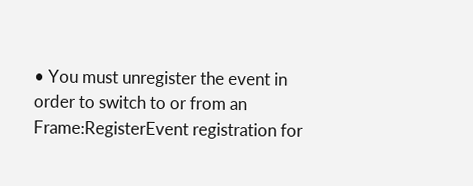• You must unregister the event in order to switch to or from an Frame:RegisterEvent registration for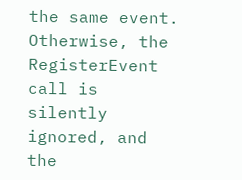the same event. Otherwise, the RegisterEvent call is silently ignored, and the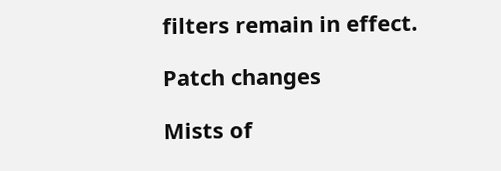filters remain in effect.

Patch changes

Mists of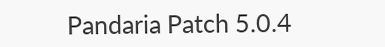Pandaria Patch 5.0.4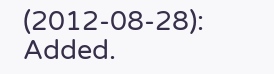(2012-08-28): Added.